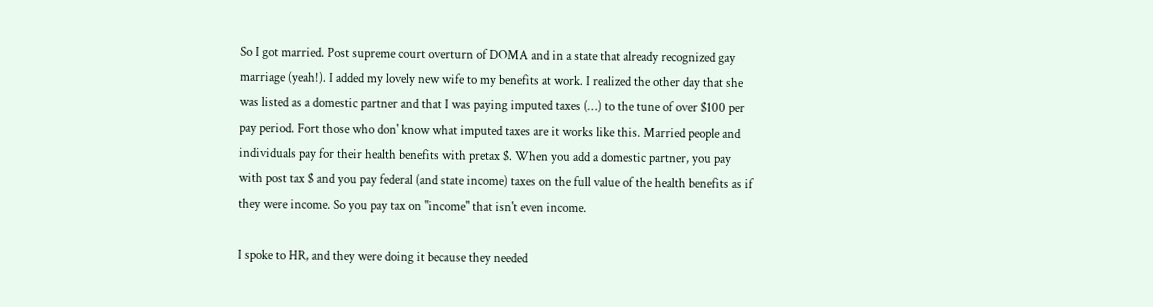So I got married. Post supreme court overturn of DOMA and in a state that already recognized gay marriage (yeah!). I added my lovely new wife to my benefits at work. I realized the other day that she was listed as a domestic partner and that I was paying imputed taxes (…) to the tune of over $100 per pay period. Fort those who don' know what imputed taxes are it works like this. Married people and individuals pay for their health benefits with pretax $. When you add a domestic partner, you pay with post tax $ and you pay federal (and state income) taxes on the full value of the health benefits as if they were income. So you pay tax on "income" that isn't even income.

I spoke to HR, and they were doing it because they needed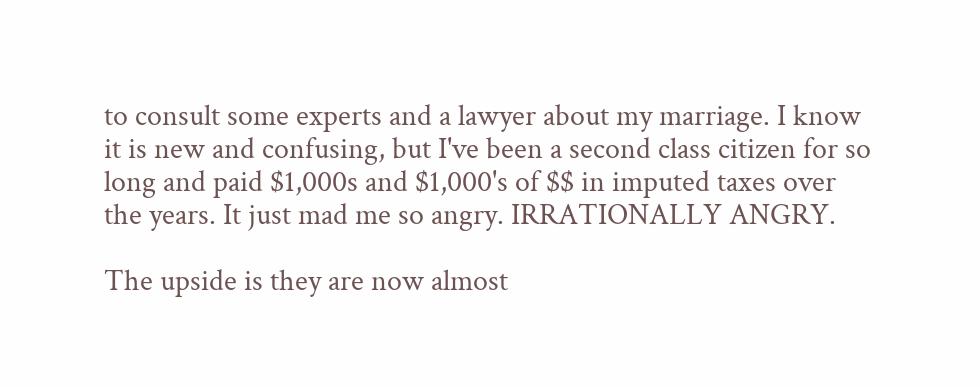to consult some experts and a lawyer about my marriage. I know it is new and confusing, but I've been a second class citizen for so long and paid $1,000s and $1,000's of $$ in imputed taxes over the years. It just mad me so angry. IRRATIONALLY ANGRY.

The upside is they are now almost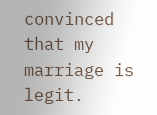convinced that my marriage is legit.